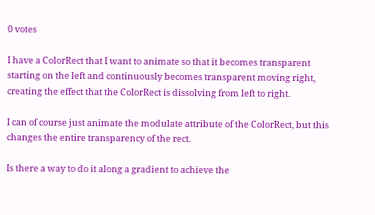0 votes

I have a ColorRect that I want to animate so that it becomes transparent starting on the left and continuously becomes transparent moving right, creating the effect that the ColorRect is dissolving from left to right.

I can of course just animate the modulate attribute of the ColorRect, but this changes the entire transparency of the rect.

Is there a way to do it along a gradient to achieve the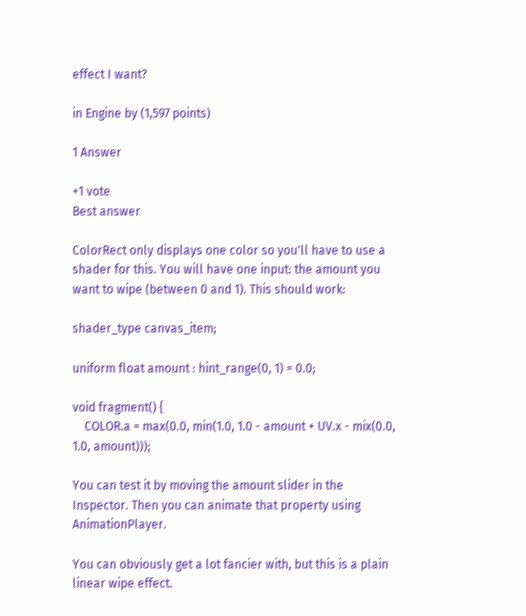effect I want?

in Engine by (1,597 points)

1 Answer

+1 vote
Best answer

ColorRect only displays one color so you'll have to use a shader for this. You will have one input: the amount you want to wipe (between 0 and 1). This should work:

shader_type canvas_item;

uniform float amount : hint_range(0, 1) = 0.0;

void fragment() {
    COLOR.a = max(0.0, min(1.0, 1.0 - amount + UV.x - mix(0.0, 1.0, amount)));

You can test it by moving the amount slider in the Inspector. Then you can animate that property using AnimationPlayer.

You can obviously get a lot fancier with, but this is a plain linear wipe effect.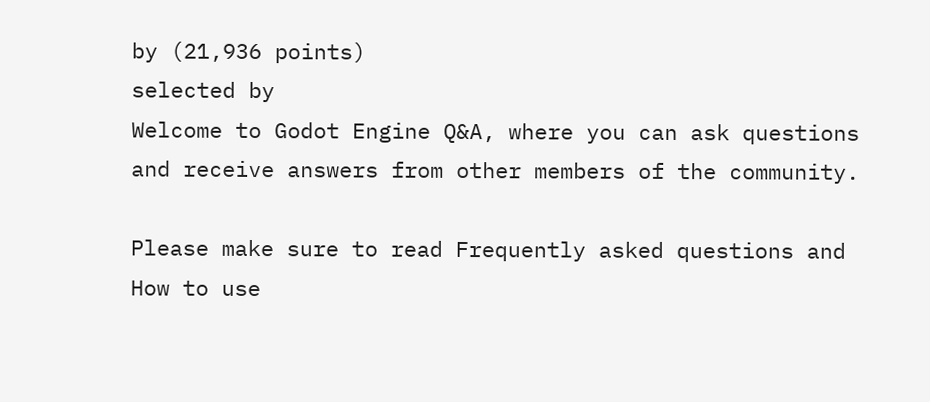by (21,936 points)
selected by
Welcome to Godot Engine Q&A, where you can ask questions and receive answers from other members of the community.

Please make sure to read Frequently asked questions and How to use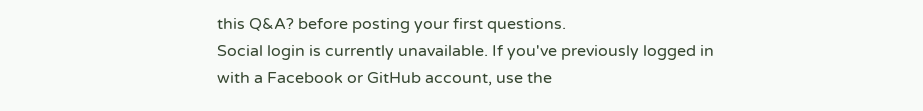this Q&A? before posting your first questions.
Social login is currently unavailable. If you've previously logged in with a Facebook or GitHub account, use the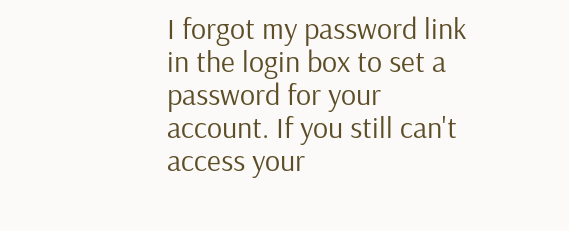I forgot my password link in the login box to set a password for your account. If you still can't access your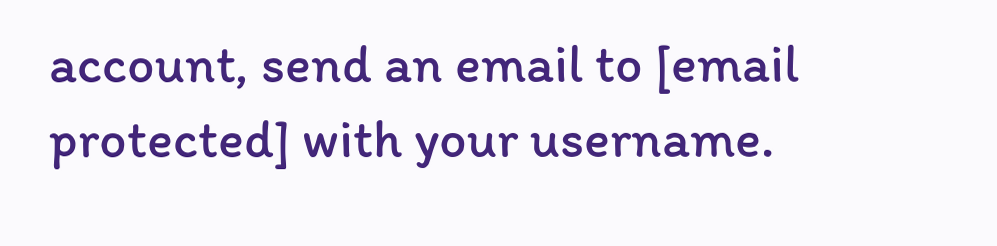account, send an email to [email protected] with your username.